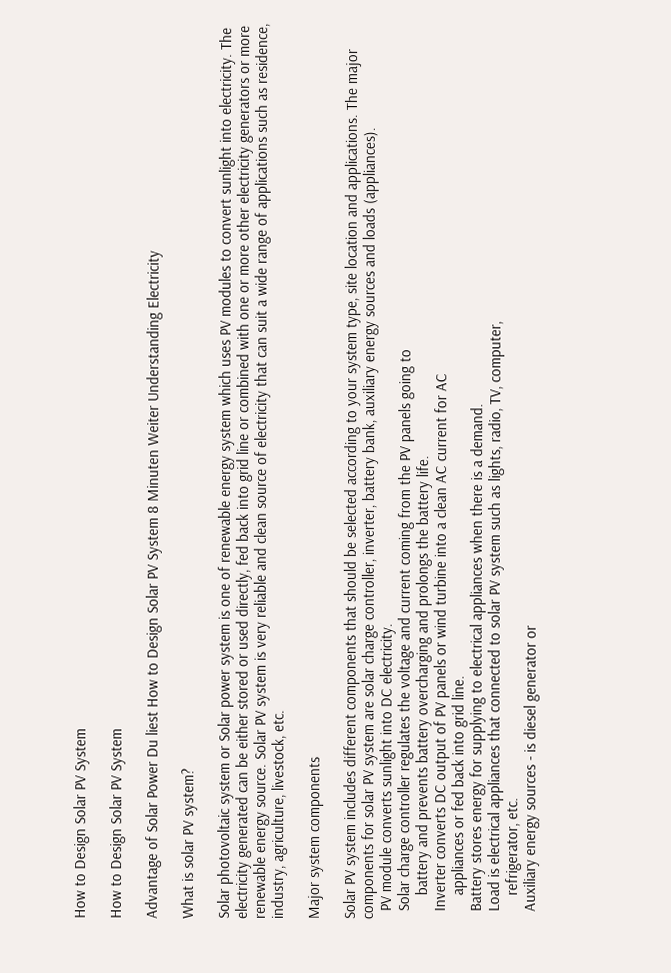How to Design Solar PV System

How to Design Solar PV System

Advantage of Solar Power Du liest How to Design Solar PV System 8 Minuten Weiter Understanding Electricity

What is solar PV system?

Solar photovoltaic system or Solar power system is one of renewable energy system which uses PV modules to convert sunlight into electricity. The electricity generated can be either stored or used directly, fed back into grid line or combined with one or more other electricity generators or more renewable energy source. Solar PV system is very reliable and clean source of electricity that can suit a wide range of applications such as residence, industry, agriculture, livestock, etc.

Major system components

Solar PV system includes different components that should be selected according to your system type, site location and applications. The major components for solar PV system are solar charge controller, inverter, battery bank, auxiliary energy sources and loads (appliances).
  PV module converts sunlight into DC electricity.
  Solar charge controller regulates the voltage and current coming from the PV panels going to
      battery and prevents battery overcharging and prolongs the battery life.
  Inverter converts DC output of PV panels or wind turbine into a clean AC current for AC
      appliances or fed back into grid line.
  Battery stores energy for supplying to electrical appliances when there is a demand.
  Load is electrical appliances that connected to solar PV system such as lights, radio, TV, computer,
      refrigerator, etc.
  Auxiliary energy sources - is diesel generator or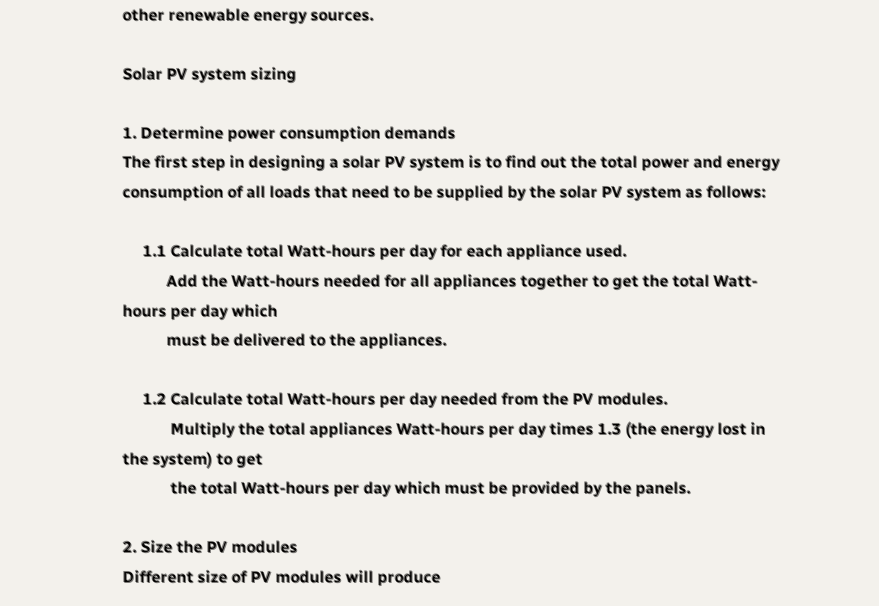other renewable energy sources.

Solar PV system sizing

1. Determine power consumption demands
The first step in designing a solar PV system is to find out the total power and energy consumption of all loads that need to be supplied by the solar PV system as follows:

     1.1 Calculate total Watt-hours per day for each appliance used.
           Add the Watt-hours needed for all appliances together to get the total Watt-hours per day which
           must be delivered to the appliances.

     1.2 Calculate total Watt-hours per day needed from the PV modules.
            Multiply the total appliances Watt-hours per day times 1.3 (the energy lost in the system) to get
            the total Watt-hours per day which must be provided by the panels.

2. Size the PV modules
Different size of PV modules will produce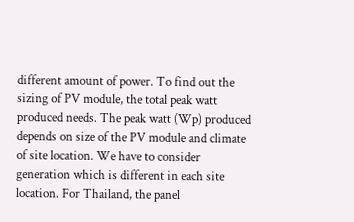different amount of power. To find out the sizing of PV module, the total peak watt produced needs. The peak watt (Wp) produced depends on size of the PV module and climate of site location. We have to consider generation which is different in each site location. For Thailand, the panel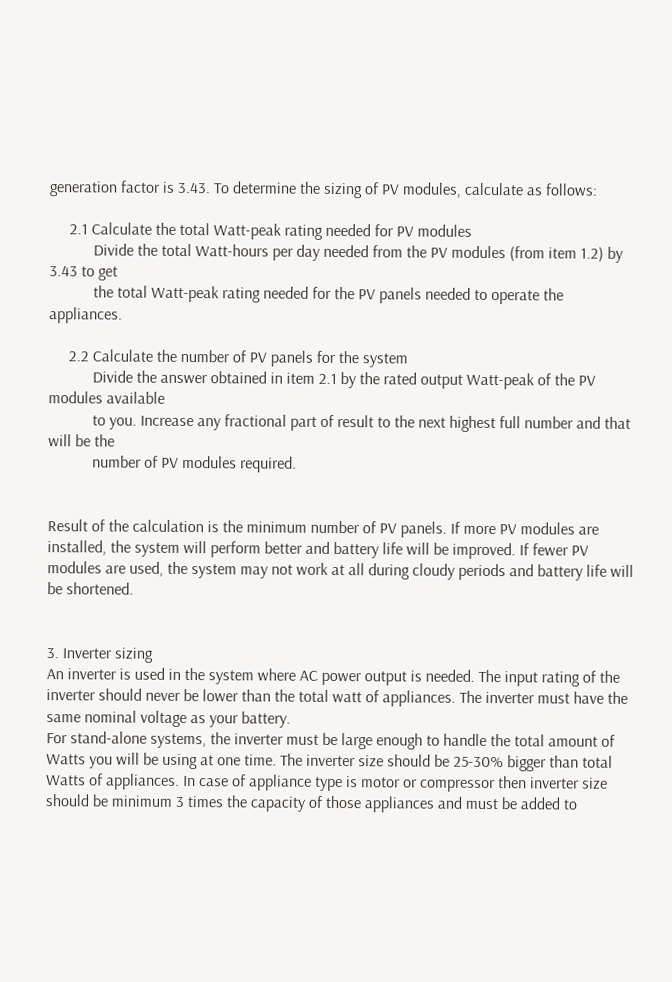generation factor is 3.43. To determine the sizing of PV modules, calculate as follows:

     2.1 Calculate the total Watt-peak rating needed for PV modules
           Divide the total Watt-hours per day needed from the PV modules (from item 1.2) by 3.43 to get
           the total Watt-peak rating needed for the PV panels needed to operate the appliances.

     2.2 Calculate the number of PV panels for the system
           Divide the answer obtained in item 2.1 by the rated output Watt-peak of the PV modules available
           to you. Increase any fractional part of result to the next highest full number and that will be the
           number of PV modules required.


Result of the calculation is the minimum number of PV panels. If more PV modules are installed, the system will perform better and battery life will be improved. If fewer PV modules are used, the system may not work at all during cloudy periods and battery life will be shortened.


3. Inverter sizing
An inverter is used in the system where AC power output is needed. The input rating of the inverter should never be lower than the total watt of appliances. The inverter must have the same nominal voltage as your battery.
For stand-alone systems, the inverter must be large enough to handle the total amount of Watts you will be using at one time. The inverter size should be 25-30% bigger than total Watts of appliances. In case of appliance type is motor or compressor then inverter size should be minimum 3 times the capacity of those appliances and must be added to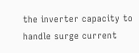the inverter capacity to handle surge current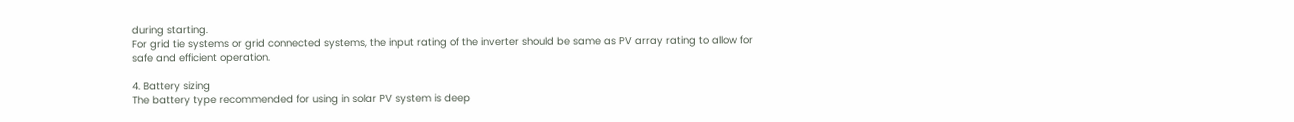during starting.
For grid tie systems or grid connected systems, the input rating of the inverter should be same as PV array rating to allow for safe and efficient operation.

4. Battery sizing
The battery type recommended for using in solar PV system is deep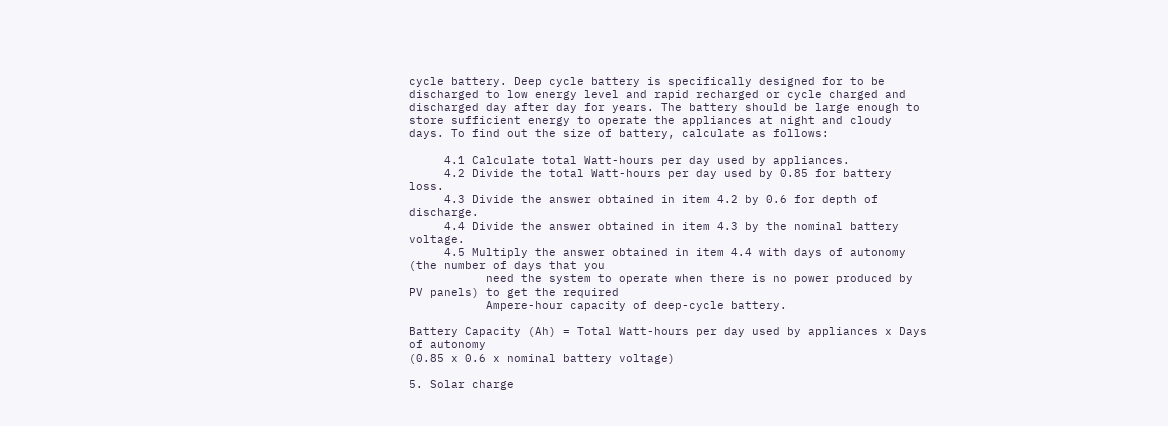cycle battery. Deep cycle battery is specifically designed for to be discharged to low energy level and rapid recharged or cycle charged and discharged day after day for years. The battery should be large enough to store sufficient energy to operate the appliances at night and cloudy days. To find out the size of battery, calculate as follows:

     4.1 Calculate total Watt-hours per day used by appliances.
     4.2 Divide the total Watt-hours per day used by 0.85 for battery loss.
     4.3 Divide the answer obtained in item 4.2 by 0.6 for depth of discharge.
     4.4 Divide the answer obtained in item 4.3 by the nominal battery voltage.
     4.5 Multiply the answer obtained in item 4.4 with days of autonomy (the number of days that you
           need the system to operate when there is no power produced by PV panels) to get the required
           Ampere-hour capacity of deep-cycle battery.

Battery Capacity (Ah) = Total Watt-hours per day used by appliances x Days of autonomy
(0.85 x 0.6 x nominal battery voltage)

5. Solar charge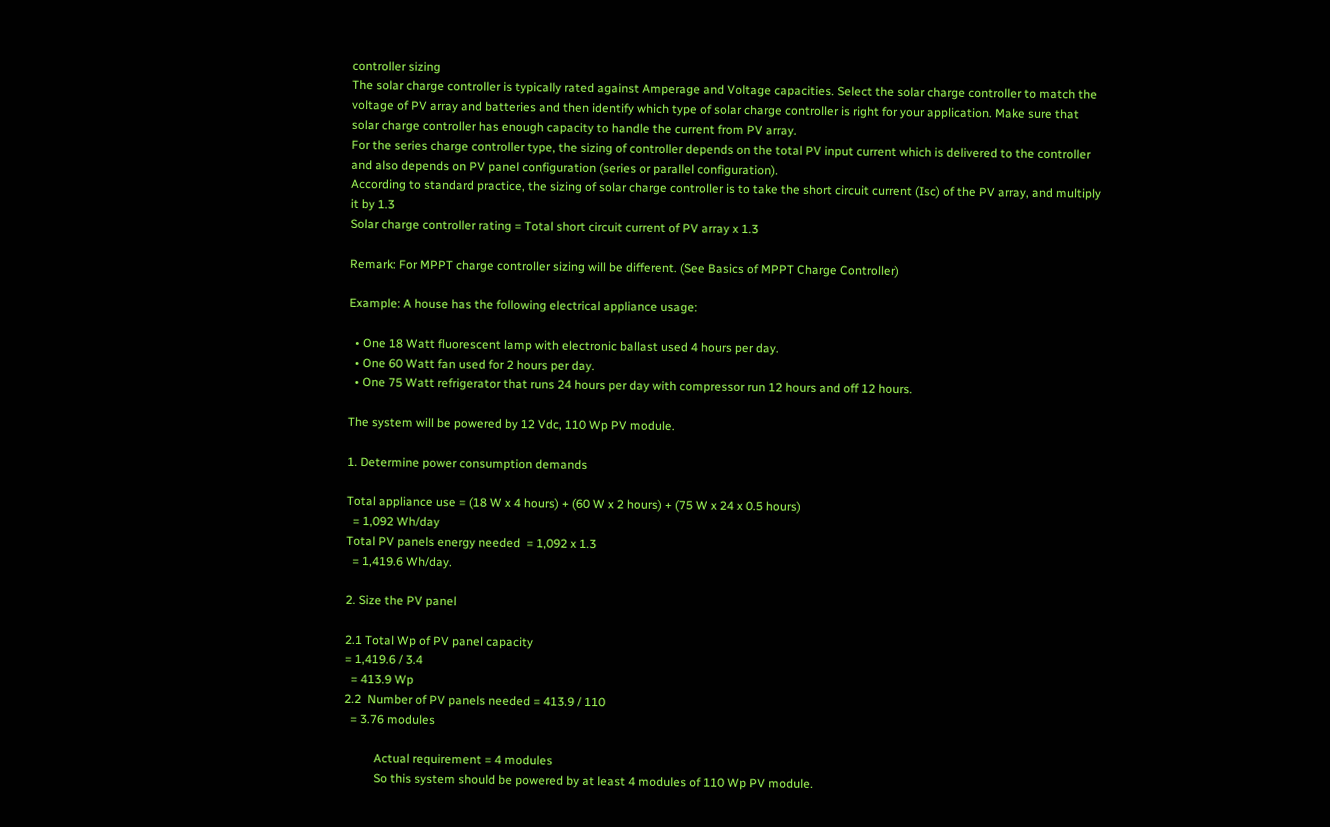controller sizing
The solar charge controller is typically rated against Amperage and Voltage capacities. Select the solar charge controller to match the voltage of PV array and batteries and then identify which type of solar charge controller is right for your application. Make sure that solar charge controller has enough capacity to handle the current from PV array.
For the series charge controller type, the sizing of controller depends on the total PV input current which is delivered to the controller and also depends on PV panel configuration (series or parallel configuration).
According to standard practice, the sizing of solar charge controller is to take the short circuit current (Isc) of the PV array, and multiply it by 1.3
Solar charge controller rating = Total short circuit current of PV array x 1.3

Remark: For MPPT charge controller sizing will be different. (See Basics of MPPT Charge Controller)

Example: A house has the following electrical appliance usage:

  • One 18 Watt fluorescent lamp with electronic ballast used 4 hours per day.
  • One 60 Watt fan used for 2 hours per day.
  • One 75 Watt refrigerator that runs 24 hours per day with compressor run 12 hours and off 12 hours.

The system will be powered by 12 Vdc, 110 Wp PV module.

1. Determine power consumption demands

Total appliance use = (18 W x 4 hours) + (60 W x 2 hours) + (75 W x 24 x 0.5 hours)
  = 1,092 Wh/day
Total PV panels energy needed  = 1,092 x 1.3
  = 1,419.6 Wh/day.

2. Size the PV panel

2.1 Total Wp of PV panel capacity
= 1,419.6 / 3.4
  = 413.9 Wp
2.2  Number of PV panels needed = 413.9 / 110
  = 3.76 modules

          Actual requirement = 4 modules
          So this system should be powered by at least 4 modules of 110 Wp PV module.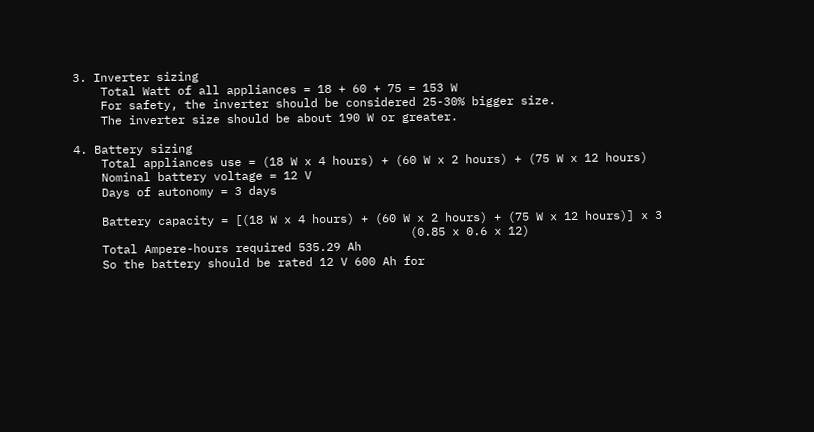3. Inverter sizing
    Total Watt of all appliances = 18 + 60 + 75 = 153 W
    For safety, the inverter should be considered 25-30% bigger size.
    The inverter size should be about 190 W or greater.

4. Battery sizing
    Total appliances use = (18 W x 4 hours) + (60 W x 2 hours) + (75 W x 12 hours)
    Nominal battery voltage = 12 V
    Days of autonomy = 3 days

    Battery capacity = [(18 W x 4 hours) + (60 W x 2 hours) + (75 W x 12 hours)] x 3
                                                (0.85 x 0.6 x 12)
    Total Ampere-hours required 535.29 Ah
    So the battery should be rated 12 V 600 Ah for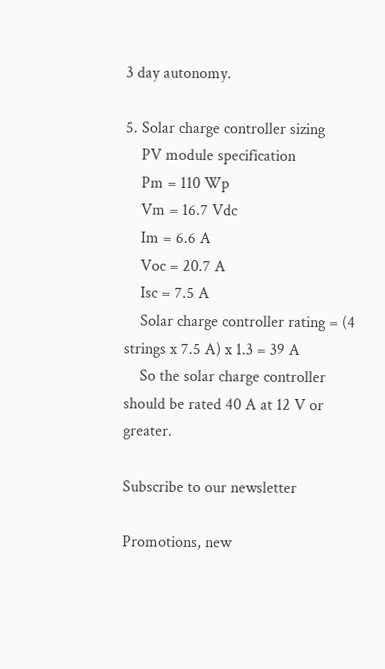3 day autonomy.

5. Solar charge controller sizing
    PV module specification
    Pm = 110 Wp
    Vm = 16.7 Vdc
    Im = 6.6 A
    Voc = 20.7 A
    Isc = 7.5 A
    Solar charge controller rating = (4 strings x 7.5 A) x 1.3 = 39 A
    So the solar charge controller should be rated 40 A at 12 V or greater.

Subscribe to our newsletter

Promotions, new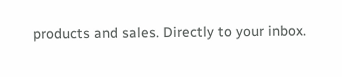products and sales. Directly to your inbox.